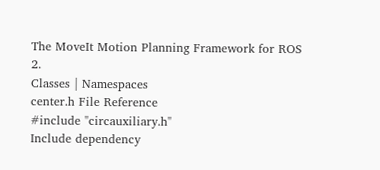The MoveIt Motion Planning Framework for ROS 2.
Classes | Namespaces
center.h File Reference
#include "circauxiliary.h"
Include dependency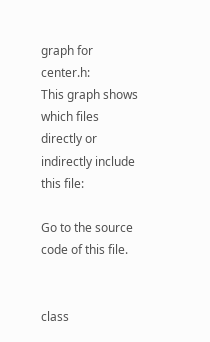graph for center.h:
This graph shows which files directly or indirectly include this file:

Go to the source code of this file.


class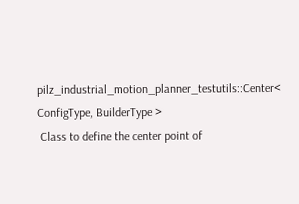pilz_industrial_motion_planner_testutils::Center< ConfigType, BuilderType >
 Class to define the center point of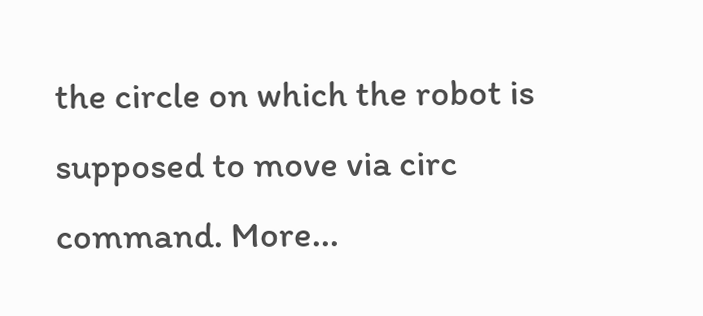the circle on which the robot is supposed to move via circ command. More...